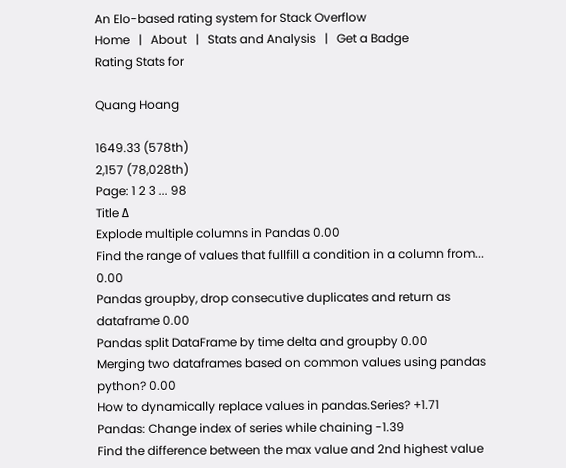An Elo-based rating system for Stack Overflow
Home   |   About   |   Stats and Analysis   |   Get a Badge
Rating Stats for

Quang Hoang

1649.33 (578th)
2,157 (78,028th)
Page: 1 2 3 ... 98
Title Δ
Explode multiple columns in Pandas 0.00
Find the range of values that fullfill a condition in a column from... 0.00
Pandas groupby, drop consecutive duplicates and return as dataframe 0.00
Pandas split DataFrame by time delta and groupby 0.00
Merging two dataframes based on common values using pandas python? 0.00
How to dynamically replace values in pandas.Series? +1.71
Pandas: Change index of series while chaining -1.39
Find the difference between the max value and 2nd highest value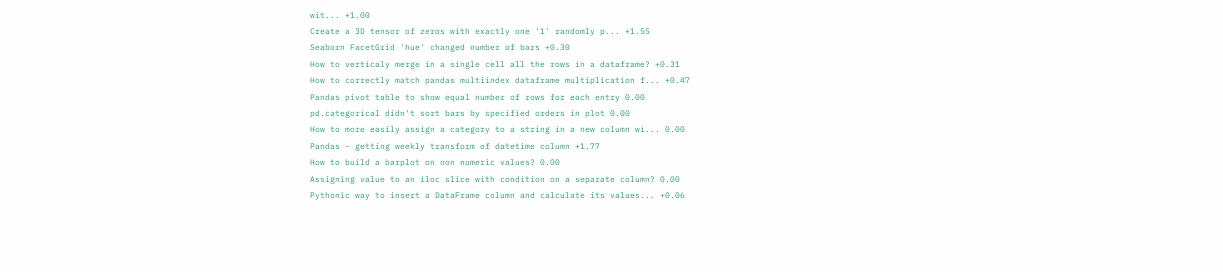wit... +1.00
Create a 3D tensor of zeros with exactly one '1' randomly p... +1.55
Seaborn FacetGrid 'hue' changed number of bars +0.30
How to verticaly merge in a single cell all the rows in a dataframe? +0.31
How to correctly match pandas multiindex dataframe multiplication f... +0.47
Pandas pivot table to show equal number of rows for each entry 0.00
pd.categorical didn't sort bars by specified orders in plot 0.00
How to more easily assign a category to a string in a new column wi... 0.00
Pandas - getting weekly transform of datetime column +1.77
How to build a barplot on non numeric values? 0.00
Assigning value to an iloc slice with condition on a separate column? 0.00
Pythonic way to insert a DataFrame column and calculate its values... +0.06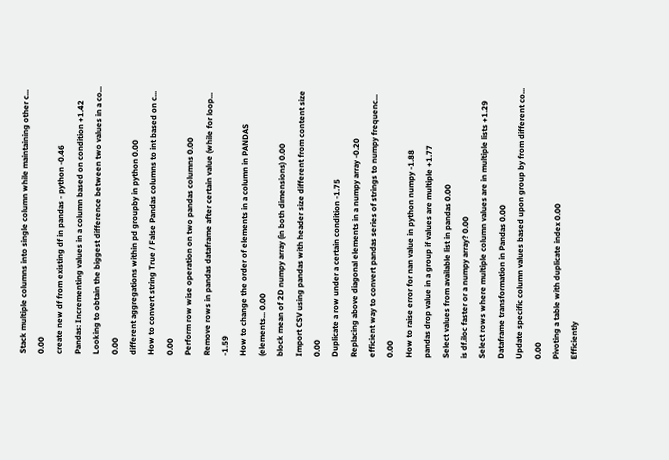Stack multiple columns into single column while maintaining other c... 0.00
create new df from existing df in pandas - python -0.46
Pandas: Incrementing values in a column based on condition +1.42
Looking to obtain the biggest difference between two values in a co... 0.00
different aggregations within pd groupby in python 0.00
How to convert string True / False Pandas columns to int based on c... 0.00
Perform row wise operation on two pandas columns 0.00
Remove rows in pandas dataframe after certain value (while for loop... -1.59
How to change the order of elements in a column in PANDAS (elements... 0.00
block mean of 2D numpy array (in both dimensions) 0.00
Import CSV using pandas with header size different from content size 0.00
Duplicate a row under a certain condition -1.75
Replacing above diagonal elements in a numpy array -0.20
efficient way to convert pandas series of strings to numpy frequenc... 0.00
How to raise error for nan value in python numpy -1.88
pandas drop value in a group if values are multiple +1.77
Select values from available list in pandas 0.00
is df.iloc faster or a numpy array? 0.00
Select rows where multiple column values are in multiple lists +1.29
Dataframe transformation in Pandas 0.00
Update specific column values based upon group by from different co... 0.00
Pivoting a table with duplicate index 0.00
Efficiently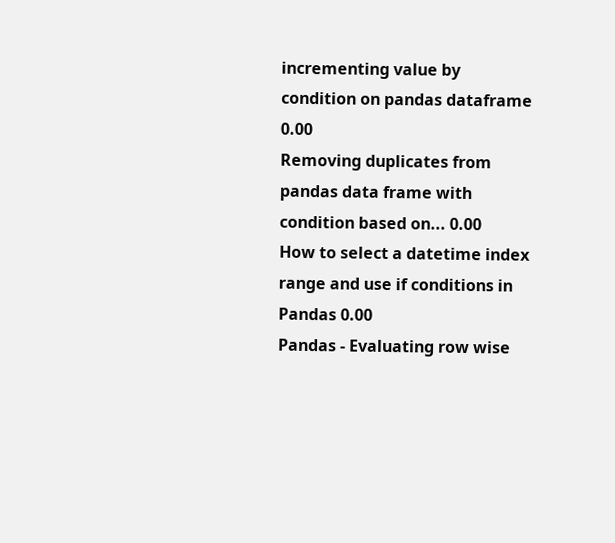incrementing value by condition on pandas dataframe 0.00
Removing duplicates from pandas data frame with condition based on... 0.00
How to select a datetime index range and use if conditions in Pandas 0.00
Pandas - Evaluating row wise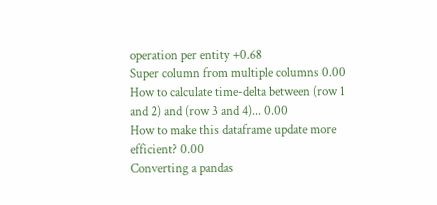operation per entity +0.68
Super column from multiple columns 0.00
How to calculate time-delta between (row 1 and 2) and (row 3 and 4)... 0.00
How to make this dataframe update more efficient? 0.00
Converting a pandas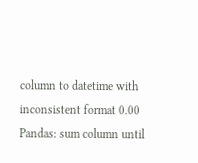column to datetime with inconsistent format 0.00
Pandas: sum column until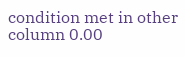condition met in other column 0.00